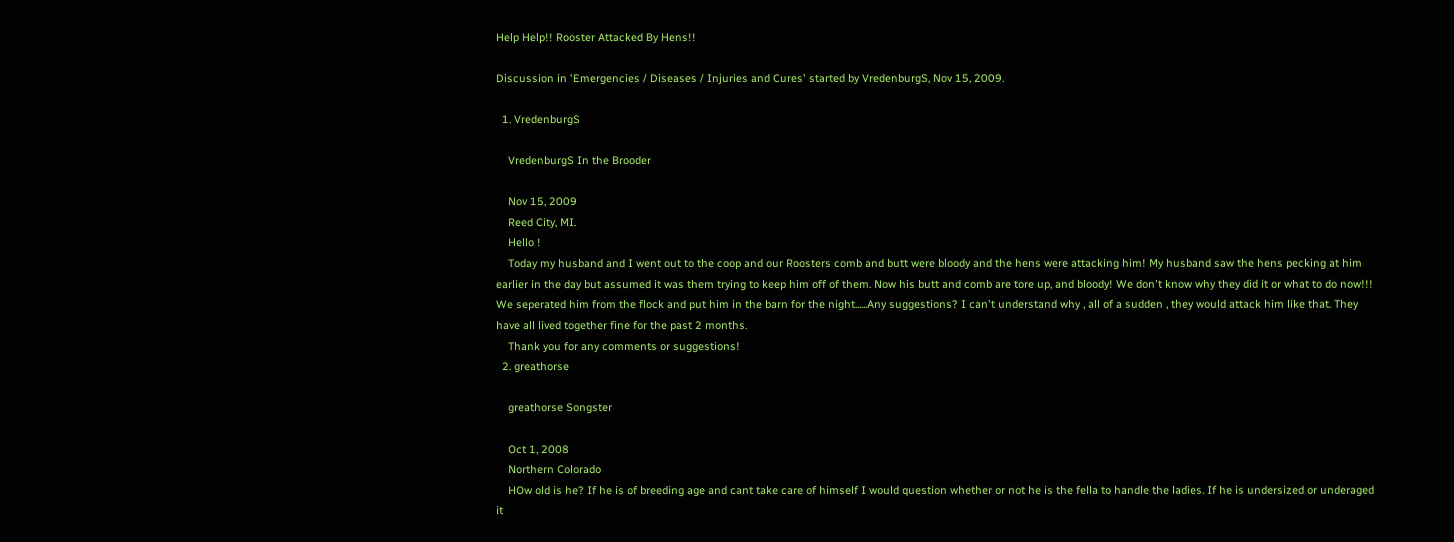Help Help!! Rooster Attacked By Hens!!

Discussion in 'Emergencies / Diseases / Injuries and Cures' started by VredenburgS, Nov 15, 2009.

  1. VredenburgS

    VredenburgS In the Brooder

    Nov 15, 2009
    Reed City, MI.
    Hello !
    Today my husband and I went out to the coop and our Roosters comb and butt were bloody and the hens were attacking him! My husband saw the hens pecking at him earlier in the day but assumed it was them trying to keep him off of them. Now his butt and comb are tore up, and bloody! We don't know why they did it or what to do now!!! We seperated him from the flock and put him in the barn for the night......Any suggestions? I can't understand why , all of a sudden , they would attack him like that. They have all lived together fine for the past 2 months.
    Thank you for any comments or suggestions!
  2. greathorse

    greathorse Songster

    Oct 1, 2008
    Northern Colorado
    HOw old is he? If he is of breeding age and cant take care of himself I would question whether or not he is the fella to handle the ladies. If he is undersized or underaged it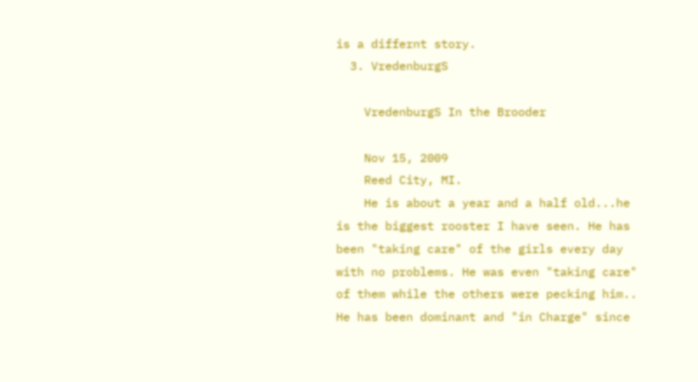is a differnt story.
  3. VredenburgS

    VredenburgS In the Brooder

    Nov 15, 2009
    Reed City, MI.
    He is about a year and a half old...he is the biggest rooster I have seen. He has been "taking care" of the girls every day with no problems. He was even "taking care" of them while the others were pecking him.. He has been dominant and "in Charge" since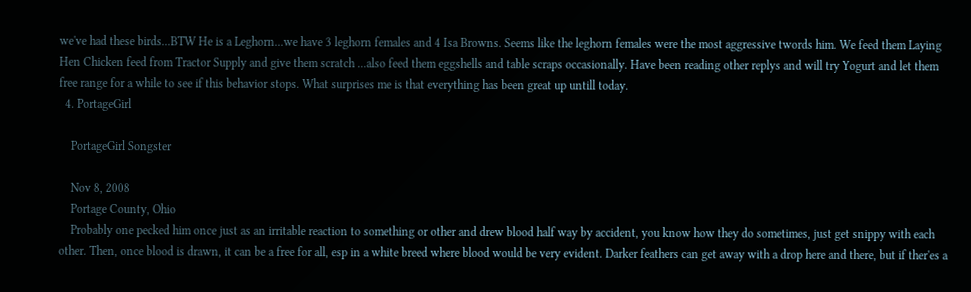we've had these birds...BTW He is a Leghorn...we have 3 leghorn females and 4 Isa Browns. Seems like the leghorn females were the most aggressive twords him. We feed them Laying Hen Chicken feed from Tractor Supply and give them scratch ...also feed them eggshells and table scraps occasionally. Have been reading other replys and will try Yogurt and let them free range for a while to see if this behavior stops. What surprises me is that everything has been great up untill today.
  4. PortageGirl

    PortageGirl Songster

    Nov 8, 2008
    Portage County, Ohio
    Probably one pecked him once just as an irritable reaction to something or other and drew blood half way by accident, you know how they do sometimes, just get snippy with each other. Then, once blood is drawn, it can be a free for all, esp in a white breed where blood would be very evident. Darker feathers can get away with a drop here and there, but if ther'es a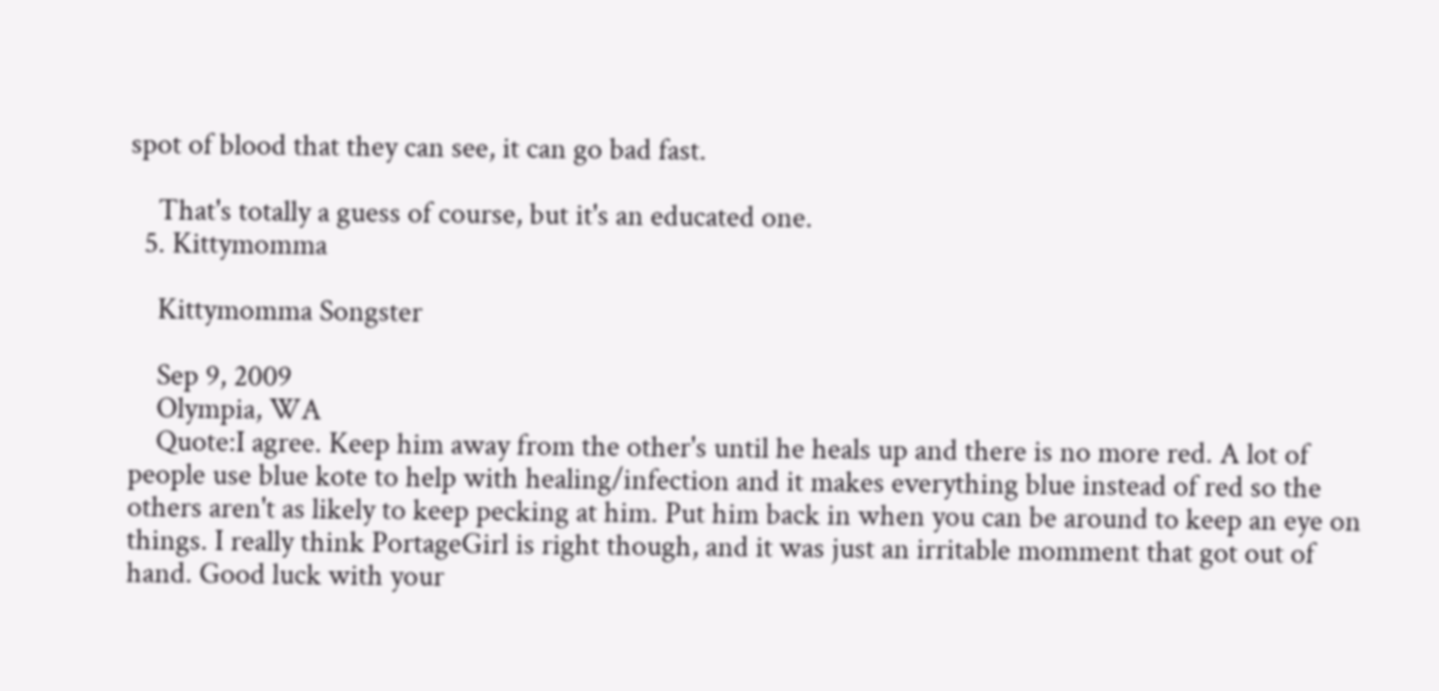spot of blood that they can see, it can go bad fast.

    That's totally a guess of course, but it's an educated one.
  5. Kittymomma

    Kittymomma Songster

    Sep 9, 2009
    Olympia, WA
    Quote:I agree. Keep him away from the other's until he heals up and there is no more red. A lot of people use blue kote to help with healing/infection and it makes everything blue instead of red so the others aren't as likely to keep pecking at him. Put him back in when you can be around to keep an eye on things. I really think PortageGirl is right though, and it was just an irritable momment that got out of hand. Good luck with your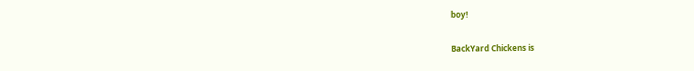boy!

BackYard Chickens is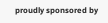proudly sponsored by